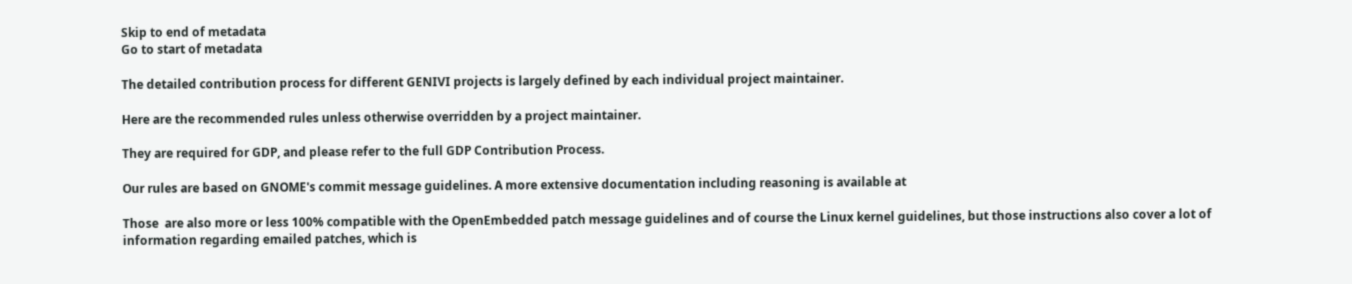Skip to end of metadata
Go to start of metadata

The detailed contribution process for different GENIVI projects is largely defined by each individual project maintainer.

Here are the recommended rules unless otherwise overridden by a project maintainer.

They are required for GDP, and please refer to the full GDP Contribution Process.

Our rules are based on GNOME's commit message guidelines. A more extensive documentation including reasoning is available at

Those  are also more or less 100% compatible with the OpenEmbedded patch message guidelines and of course the Linux kernel guidelines, but those instructions also cover a lot of information regarding emailed patches, which is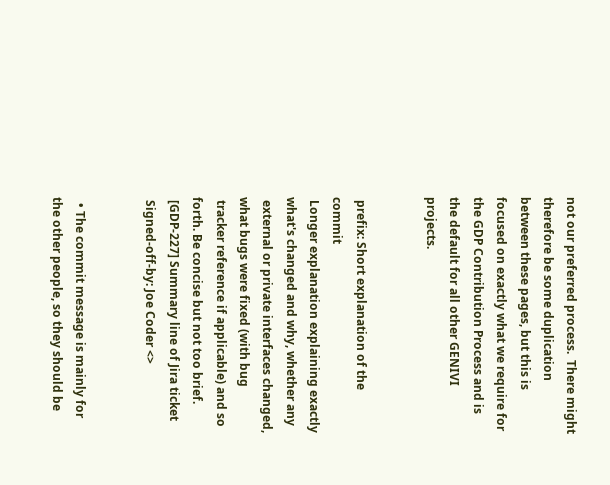not our preferred process.  There might therefore be some duplication between these pages, but this is focused on exactly what we require for the GDP Contribution Process and is the default for all other GENIVI projects.


 prefix: Short explanation of the commit
 Longer explanation explaining exactly what's changed and why, whether any
 external or private interfaces changed, what bugs were fixed (with bug
 tracker reference if applicable) and so forth. Be concise but not too brief.
 [GDP-227] Summary line of Jira ticket
 Signed-off-by: Joe Coder <>


  • The commit message is mainly for the other people, so they should be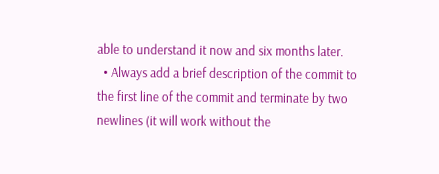able to understand it now and six months later.
  • Always add a brief description of the commit to the first line of the commit and terminate by two newlines (it will work without the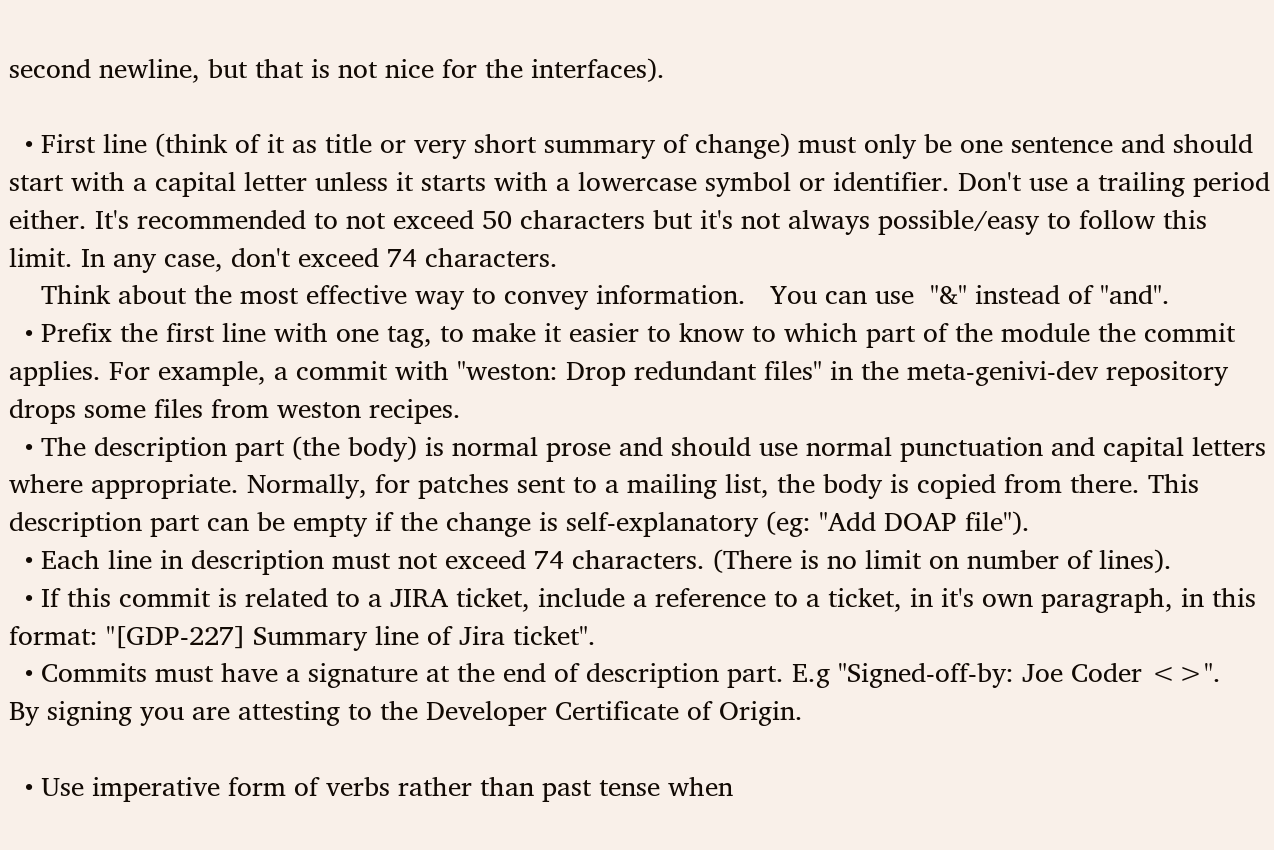second newline, but that is not nice for the interfaces).

  • First line (think of it as title or very short summary of change) must only be one sentence and should start with a capital letter unless it starts with a lowercase symbol or identifier. Don't use a trailing period either. It's recommended to not exceed 50 characters but it's not always possible/easy to follow this limit. In any case, don't exceed 74 characters.
    Think about the most effective way to convey information.   You can use  "&" instead of "and".
  • Prefix the first line with one tag, to make it easier to know to which part of the module the commit applies. For example, a commit with "weston: Drop redundant files" in the meta-genivi-dev repository drops some files from weston recipes.
  • The description part (the body) is normal prose and should use normal punctuation and capital letters where appropriate. Normally, for patches sent to a mailing list, the body is copied from there. This description part can be empty if the change is self-explanatory (eg: "Add DOAP file").
  • Each line in description must not exceed 74 characters. (There is no limit on number of lines).
  • If this commit is related to a JIRA ticket, include a reference to a ticket, in it's own paragraph, in this format: "[GDP-227] Summary line of Jira ticket".
  • Commits must have a signature at the end of description part. E.g "Signed-off-by: Joe Coder <>".    By signing you are attesting to the Developer Certificate of Origin.

  • Use imperative form of verbs rather than past tense when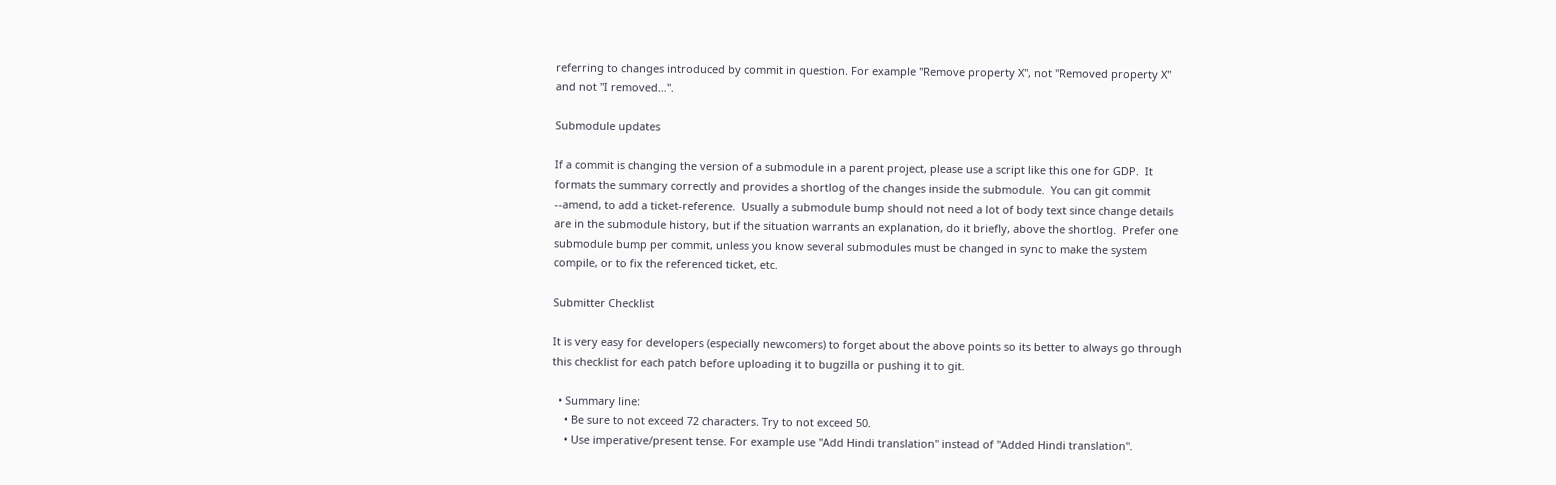referring to changes introduced by commit in question. For example "Remove property X", not "Removed property X" and not "I removed...".

Submodule updates

If a commit is changing the version of a submodule in a parent project, please use a script like this one for GDP.  It formats the summary correctly and provides a shortlog of the changes inside the submodule.  You can git commit --amend, to add a ticket-reference.  Usually a submodule bump should not need a lot of body text since change details are in the submodule history, but if the situation warrants an explanation, do it briefly, above the shortlog.  Prefer one submodule bump per commit, unless you know several submodules must be changed in sync to make the system compile, or to fix the referenced ticket, etc.

Submitter Checklist

It is very easy for developers (especially newcomers) to forget about the above points so its better to always go through this checklist for each patch before uploading it to bugzilla or pushing it to git.

  • Summary line:
    • Be sure to not exceed 72 characters. Try to not exceed 50.
    • Use imperative/present tense. For example use "Add Hindi translation" instead of "Added Hindi translation".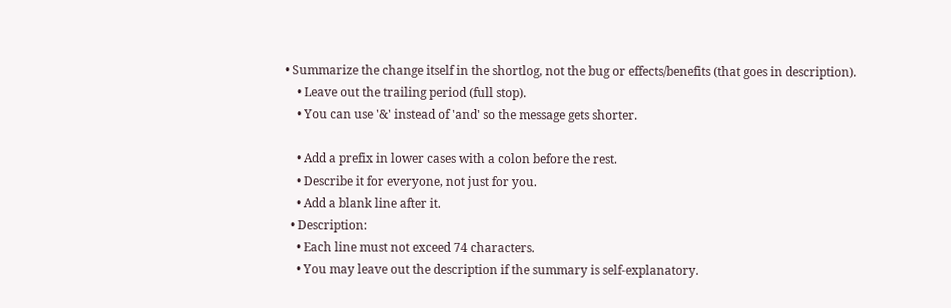• Summarize the change itself in the shortlog, not the bug or effects/benefits (that goes in description).
    • Leave out the trailing period (full stop).
    • You can use '&' instead of 'and' so the message gets shorter.

    • Add a prefix in lower cases with a colon before the rest.
    • Describe it for everyone, not just for you.
    • Add a blank line after it.
  • Description:
    • Each line must not exceed 74 characters.
    • You may leave out the description if the summary is self-explanatory.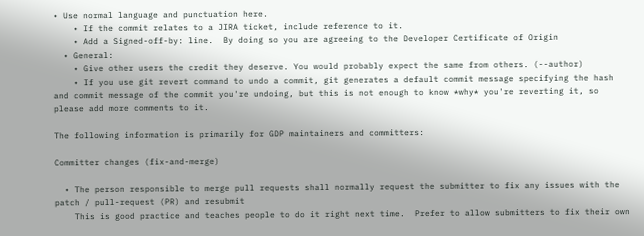• Use normal language and punctuation here.
    • If the commit relates to a JIRA ticket, include reference to it.
    • Add a Signed-off-by: line.  By doing so you are agreeing to the Developer Certificate of Origin
  • General:
    • Give other users the credit they deserve. You would probably expect the same from others. (--author)
    • If you use git revert command to undo a commit, git generates a default commit message specifying the hash and commit message of the commit you're undoing, but this is not enough to know *why* you're reverting it, so please add more comments to it.

The following information is primarily for GDP maintainers and committers:

Committer changes (fix-and-merge)

  • The person responsible to merge pull requests shall normally request the submitter to fix any issues with the patch / pull-request (PR) and resubmit
    This is good practice and teaches people to do it right next time.  Prefer to allow submitters to fix their own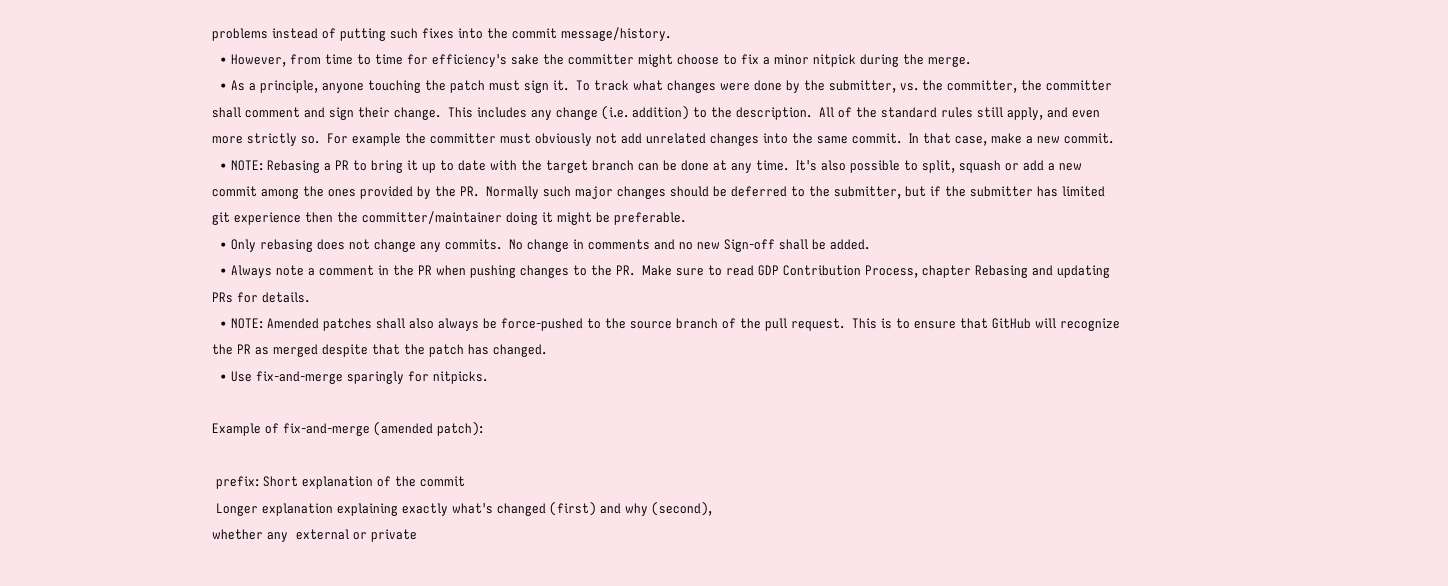problems instead of putting such fixes into the commit message/history.
  • However, from time to time for efficiency's sake the committer might choose to fix a minor nitpick during the merge.
  • As a principle, anyone touching the patch must sign it.  To track what changes were done by the submitter, vs. the committer, the committer shall comment and sign their change.  This includes any change (i.e. addition) to the description.  All of the standard rules still apply, and even more strictly so.  For example the committer must obviously not add unrelated changes into the same commit.  In that case, make a new commit.
  • NOTE: Rebasing a PR to bring it up to date with the target branch can be done at any time.  It's also possible to split, squash or add a new commit among the ones provided by the PR.  Normally such major changes should be deferred to the submitter, but if the submitter has limited git experience then the committer/maintainer doing it might be preferable.
  • Only rebasing does not change any commits.  No change in comments and no new Sign-off shall be added.
  • Always note a comment in the PR when pushing changes to the PR.  Make sure to read GDP Contribution Process, chapter Rebasing and updating PRs for details.
  • NOTE: Amended patches shall also always be force-pushed to the source branch of the pull request.  This is to ensure that GitHub will recognize the PR as merged despite that the patch has changed.
  • Use fix-and-merge sparingly for nitpicks.

Example of fix-and-merge (amended patch):

 prefix: Short explanation of the commit
 Longer explanation explaining exactly what's changed (first) and why (second),
whether any  external or private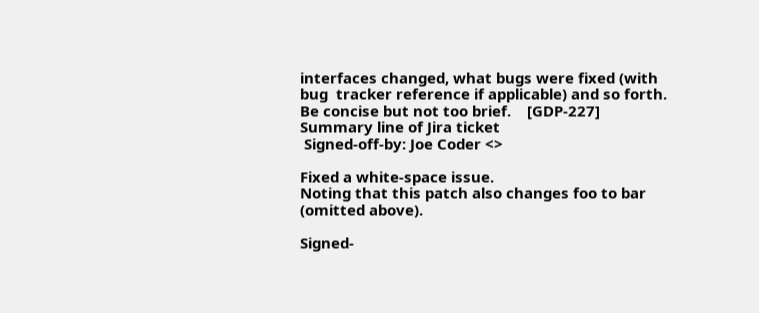interfaces changed, what bugs were fixed (with
bug  tracker reference if applicable) and so forth. Be concise but not too brief.    [GDP-227] Summary line of Jira ticket
 Signed-off-by: Joe Coder <>

Fixed a white-space issue.
Noting that this patch also changes foo to bar (omitted above).

Signed-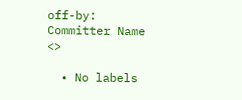off-by: Committer Name <>

  • No labels